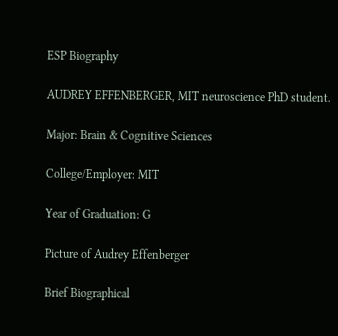ESP Biography

AUDREY EFFENBERGER, MIT neuroscience PhD student.

Major: Brain & Cognitive Sciences

College/Employer: MIT

Year of Graduation: G

Picture of Audrey Effenberger

Brief Biographical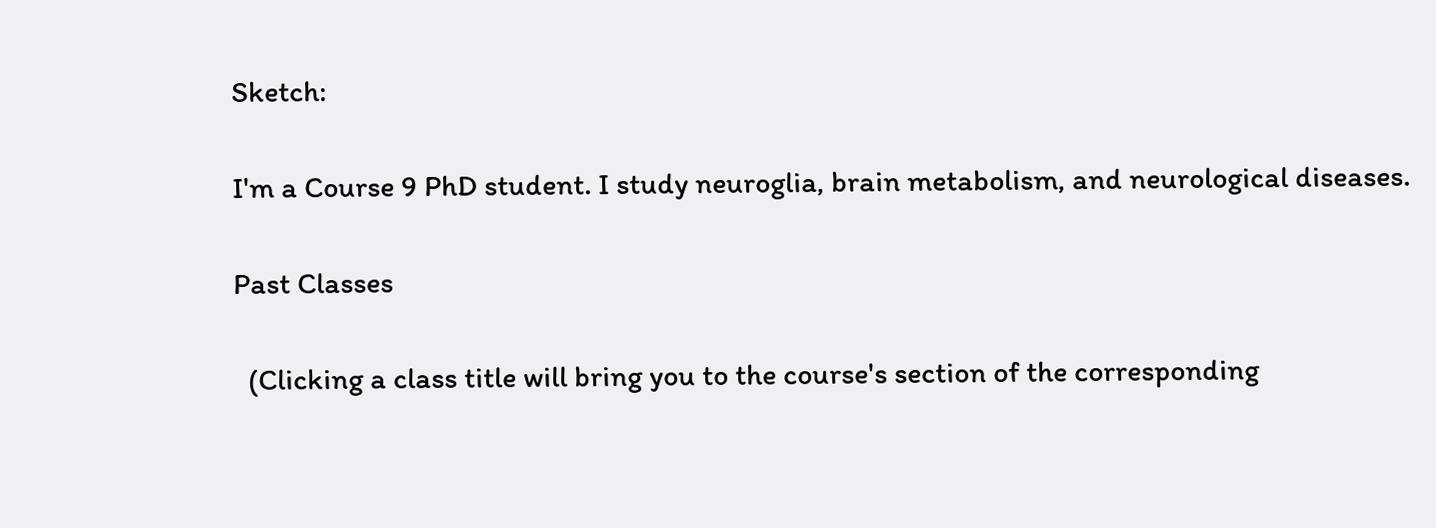Sketch:

I'm a Course 9 PhD student. I study neuroglia, brain metabolism, and neurological diseases.

Past Classes

  (Clicking a class title will bring you to the course's section of the corresponding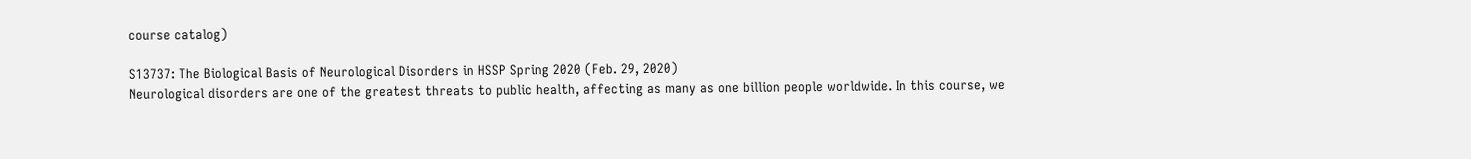course catalog)

S13737: The Biological Basis of Neurological Disorders in HSSP Spring 2020 (Feb. 29, 2020)
Neurological disorders are one of the greatest threats to public health, affecting as many as one billion people worldwide. In this course, we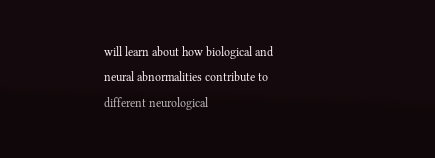will learn about how biological and neural abnormalities contribute to different neurological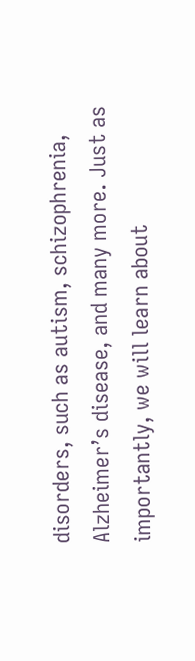disorders, such as autism, schizophrenia, Alzheimer’s disease, and many more. Just as importantly, we will learn about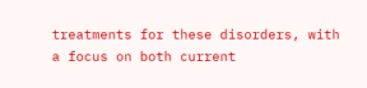treatments for these disorders, with a focus on both current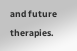and future therapies.